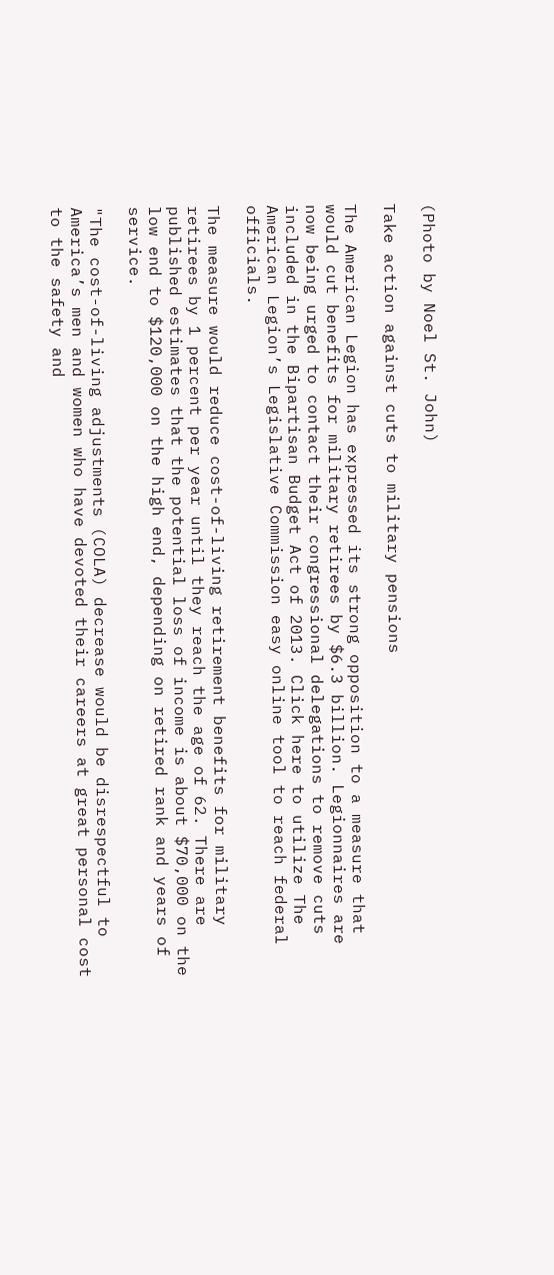(Photo by Noel St. John)

Take action against cuts to military pensions

The American Legion has expressed its strong opposition to a measure that would cut benefits for military retirees by $6.3 billion. Legionnaires are now being urged to contact their congressional delegations to remove cuts included in the Bipartisan Budget Act of 2013. Click here to utilize The American Legion’s Legislative Commission easy online tool to reach federal officials.

The measure would reduce cost-of-living retirement benefits for military retirees by 1 percent per year until they reach the age of 62. There are published estimates that the potential loss of income is about $70,000 on the low end to $120,000 on the high end, depending on retired rank and years of service.

"The cost-of-living adjustments (COLA) decrease would be disrespectful to America’s men and women who have devoted their careers at great personal cost to the safety and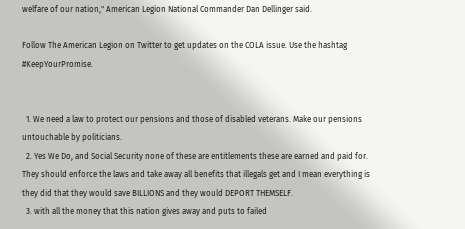welfare of our nation," American Legion National Commander Dan Dellinger said.

Follow The American Legion on Twitter to get updates on the COLA issue. Use the hashtag #KeepYourPromise.


  1. We need a law to protect our pensions and those of disabled veterans. Make our pensions untouchable by politicians.
  2. Yes We Do, and Social Security none of these are entitlements these are earned and paid for. They should enforce the laws and take away all benefits that illegals get and I mean everything is they did that they would save BILLIONS and they would DEPORT THEMSELF.
  3. with all the money that this nation gives away and puts to failed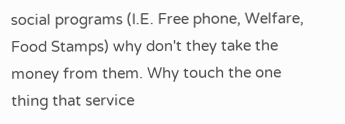social programs (I.E. Free phone, Welfare, Food Stamps) why don't they take the money from them. Why touch the one thing that service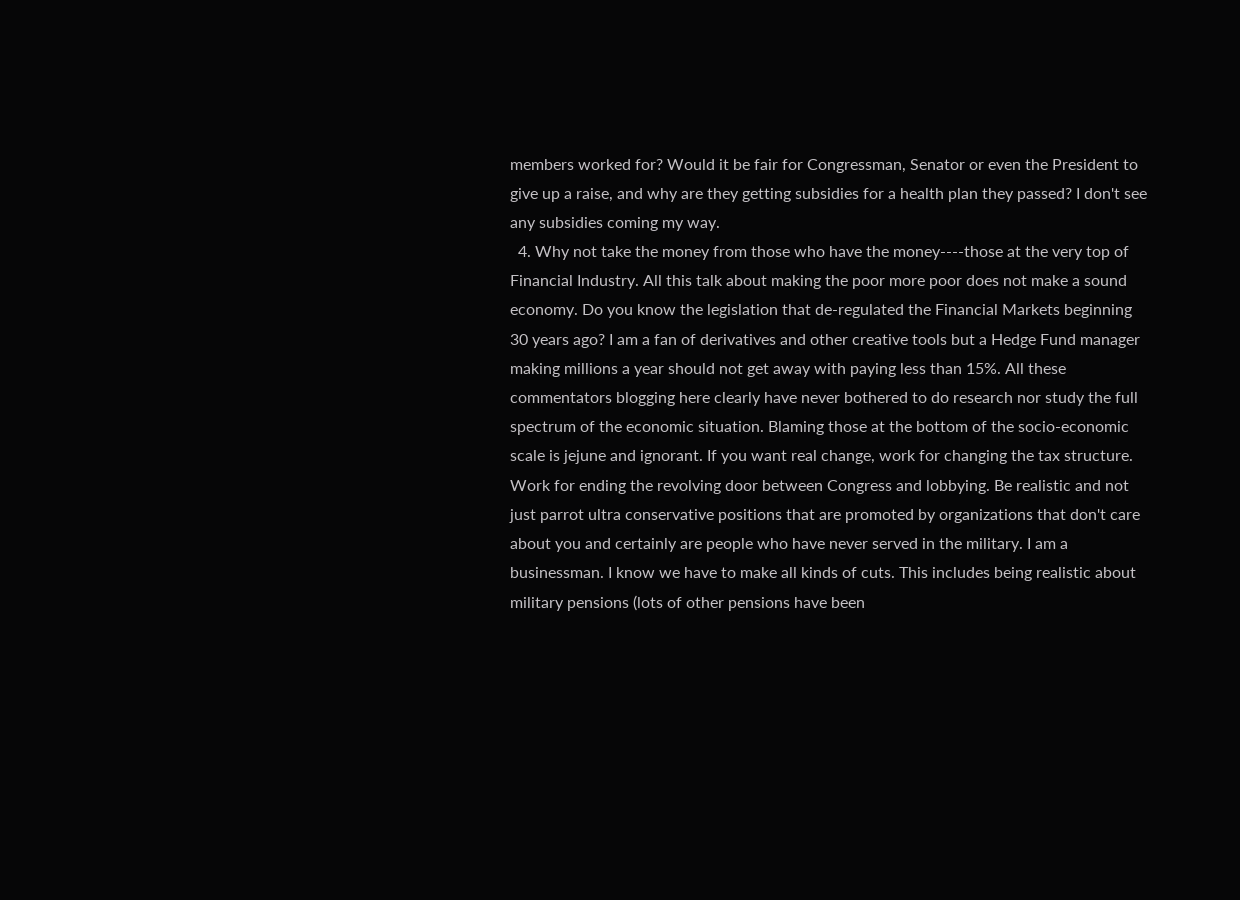members worked for? Would it be fair for Congressman, Senator or even the President to give up a raise, and why are they getting subsidies for a health plan they passed? I don't see any subsidies coming my way.
  4. Why not take the money from those who have the money----those at the very top of Financial Industry. All this talk about making the poor more poor does not make a sound economy. Do you know the legislation that de-regulated the Financial Markets beginning 30 years ago? I am a fan of derivatives and other creative tools but a Hedge Fund manager making millions a year should not get away with paying less than 15%. All these commentators blogging here clearly have never bothered to do research nor study the full spectrum of the economic situation. Blaming those at the bottom of the socio-economic scale is jejune and ignorant. If you want real change, work for changing the tax structure. Work for ending the revolving door between Congress and lobbying. Be realistic and not just parrot ultra conservative positions that are promoted by organizations that don't care about you and certainly are people who have never served in the military. I am a businessman. I know we have to make all kinds of cuts. This includes being realistic about military pensions (lots of other pensions have been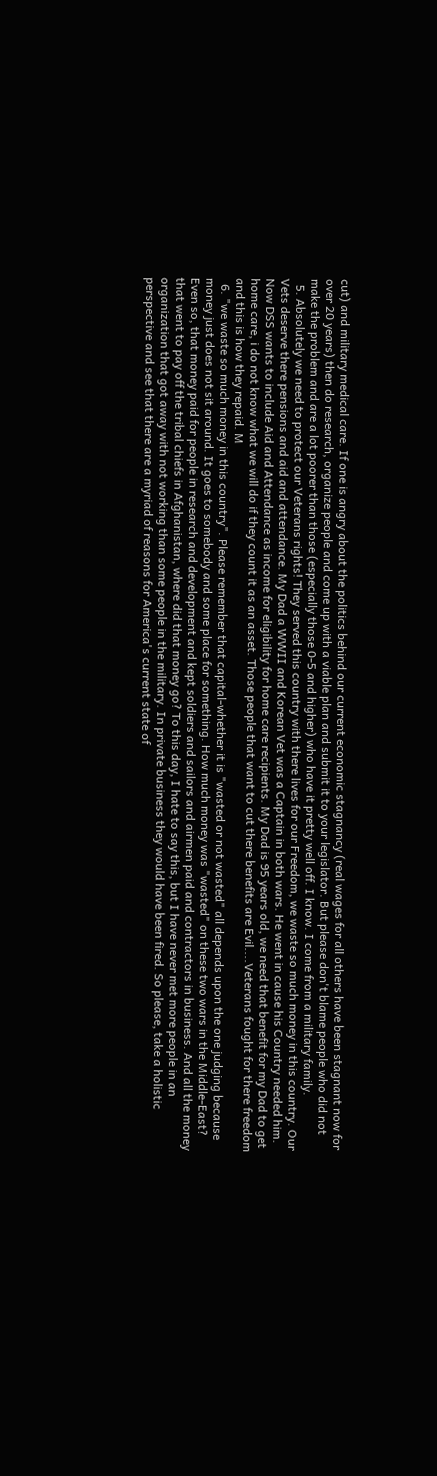cut) and military medical care. If one is angry about the politics behind our current economic stagnancy (real wages for all others have been stagnant now for over 20 years) then do research, organize people and come up with a viable plan and submit it to your legislator. But please don't blame people who did not make the problem and are a lot poorer than those (especially those 0-5 and higher) who have it pretty well off. I know. I come from a military family.
  5. Absolutely we need to protect our Veterans rights! They served this country with there lives for our Freedom, we waste so much money in this country. Our Vets deserve there pensions and aid and attendance. My Dad a WWII and Korean Vet was a Captain in both wars. He went in cause his Country needed him. Now DSS wants to include Aid and Attendance as income for eligibility for home care recipients. My Dad is 95 years old, we need that benefit for my Dad to get home care, i do not know what we will do if they count it as an asset. Those people that want to cut there benefits are Evil....Veterans fought for there freedom and this is how they repaid. M
  6. "we waste so much money in this country". Please remember that capital-whether it is "wasted or not wasted" all depends upon the one judging because money just does not sit around. It goes to somebody and some place for something. How much money was "wasted" on these two wars in the Middle-East? Even so, that money paid for people in research and development and kept soldiers and sailors and airmen paid and contractors in business. And all the money that went to pay off the tribal chiefs in Afghanistan, where did that money go? To this day, I hate to say this, but I have never met more people in an organization that got away with not working than some people in the military. In private business they would have been fired. So please, take a holistic perspective and see that there are a myriad of reasons for America's current state of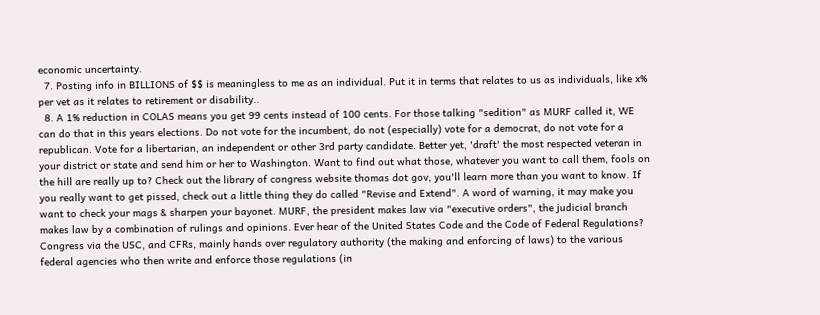economic uncertainty.
  7. Posting info in BILLIONS of $$ is meaningless to me as an individual. Put it in terms that relates to us as individuals, like x% per vet as it relates to retirement or disability..
  8. A 1% reduction in COLAS means you get 99 cents instead of 100 cents. For those talking "sedition" as MURF called it, WE can do that in this years elections. Do not vote for the incumbent, do not (especially) vote for a democrat, do not vote for a republican. Vote for a libertarian, an independent or other 3rd party candidate. Better yet, 'draft' the most respected veteran in your district or state and send him or her to Washington. Want to find out what those, whatever you want to call them, fools on the hill are really up to? Check out the library of congress website thomas dot gov, you'll learn more than you want to know. If you really want to get pissed, check out a little thing they do called "Revise and Extend". A word of warning, it may make you want to check your mags & sharpen your bayonet. MURF, the president makes law via "executive orders", the judicial branch makes law by a combination of rulings and opinions. Ever hear of the United States Code and the Code of Federal Regulations? Congress via the USC, and CFRs, mainly hands over regulatory authority (the making and enforcing of laws) to the various federal agencies who then write and enforce those regulations (in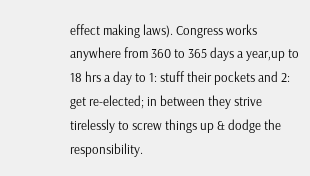effect making laws). Congress works anywhere from 360 to 365 days a year,up to 18 hrs a day to 1: stuff their pockets and 2: get re-elected; in between they strive tirelessly to screw things up & dodge the responsibility.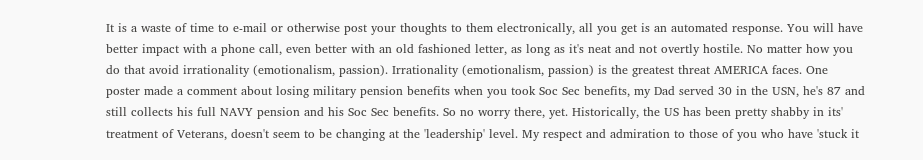It is a waste of time to e-mail or otherwise post your thoughts to them electronically, all you get is an automated response. You will have better impact with a phone call, even better with an old fashioned letter, as long as it's neat and not overtly hostile. No matter how you do that avoid irrationality (emotionalism, passion). Irrationality (emotionalism, passion) is the greatest threat AMERICA faces. One poster made a comment about losing military pension benefits when you took Soc Sec benefits, my Dad served 30 in the USN, he's 87 and still collects his full NAVY pension and his Soc Sec benefits. So no worry there, yet. Historically, the US has been pretty shabby in its' treatment of Veterans, doesn't seem to be changing at the 'leadership' level. My respect and admiration to those of you who have 'stuck it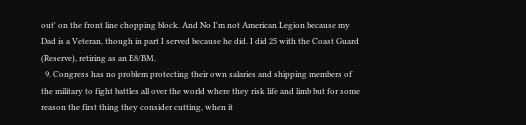out' on the front line chopping block. And No I'm not American Legion because my Dad is a Veteran, though in part I served because he did. I did 25 with the Coast Guard (Reserve), retiring as an E8/BM.
  9. Congress has no problem protecting their own salaries and shipping members of the military to fight battles all over the world where they risk life and limb but for some reason the first thing they consider cutting, when it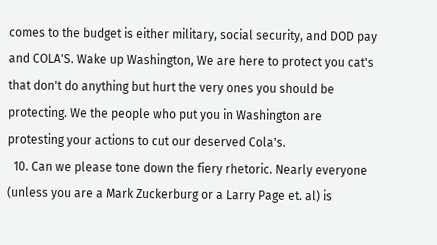comes to the budget is either military, social security, and DOD pay and COLA'S. Wake up Washington, We are here to protect you cat's that don't do anything but hurt the very ones you should be protecting. We the people who put you in Washington are protesting your actions to cut our deserved Cola's.
  10. Can we please tone down the fiery rhetoric. Nearly everyone (unless you are a Mark Zuckerburg or a Larry Page et. al) is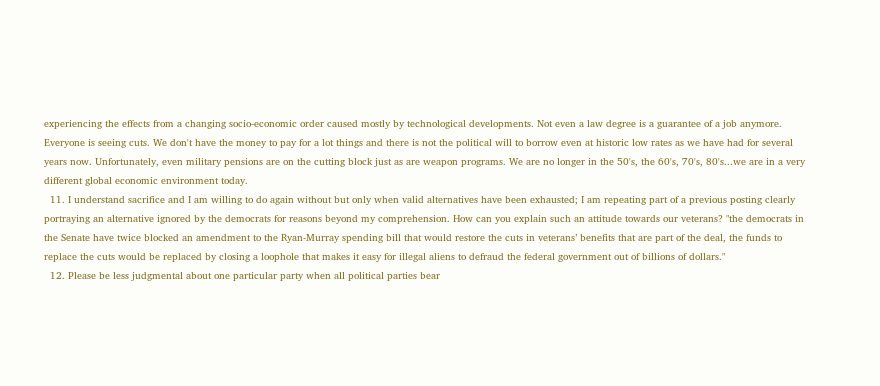experiencing the effects from a changing socio-economic order caused mostly by technological developments. Not even a law degree is a guarantee of a job anymore. Everyone is seeing cuts. We don't have the money to pay for a lot things and there is not the political will to borrow even at historic low rates as we have had for several years now. Unfortunately, even military pensions are on the cutting block just as are weapon programs. We are no longer in the 50's, the 60's, 70's, 80's...we are in a very different global economic environment today.
  11. I understand sacrifice and I am willing to do again without but only when valid alternatives have been exhausted; I am repeating part of a previous posting clearly portraying an alternative ignored by the democrats for reasons beyond my comprehension. How can you explain such an attitude towards our veterans? "the democrats in the Senate have twice blocked an amendment to the Ryan-Murray spending bill that would restore the cuts in veterans’ benefits that are part of the deal, the funds to replace the cuts would be replaced by closing a loophole that makes it easy for illegal aliens to defraud the federal government out of billions of dollars."
  12. Please be less judgmental about one particular party when all political parties bear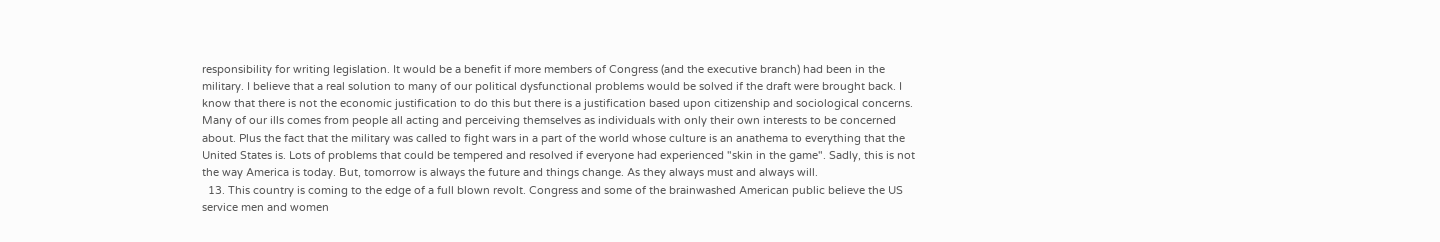responsibility for writing legislation. It would be a benefit if more members of Congress (and the executive branch) had been in the military. I believe that a real solution to many of our political dysfunctional problems would be solved if the draft were brought back. I know that there is not the economic justification to do this but there is a justification based upon citizenship and sociological concerns. Many of our ills comes from people all acting and perceiving themselves as individuals with only their own interests to be concerned about. Plus the fact that the military was called to fight wars in a part of the world whose culture is an anathema to everything that the United States is. Lots of problems that could be tempered and resolved if everyone had experienced "skin in the game". Sadly, this is not the way America is today. But, tomorrow is always the future and things change. As they always must and always will.
  13. This country is coming to the edge of a full blown revolt. Congress and some of the brainwashed American public believe the US service men and women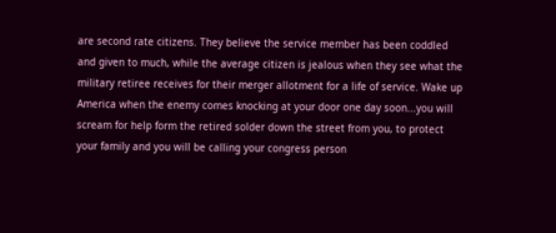are second rate citizens. They believe the service member has been coddled and given to much, while the average citizen is jealous when they see what the military retiree receives for their merger allotment for a life of service. Wake up America when the enemy comes knocking at your door one day soon...you will scream for help form the retired solder down the street from you, to protect your family and you will be calling your congress person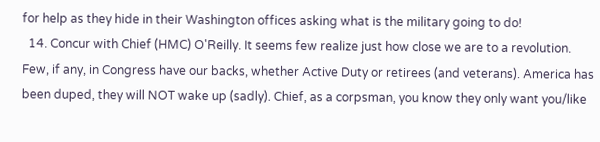for help as they hide in their Washington offices asking what is the military going to do!
  14. Concur with Chief (HMC) O'Reilly. It seems few realize just how close we are to a revolution. Few, if any, in Congress have our backs, whether Active Duty or retirees (and veterans). America has been duped, they will NOT wake up (sadly). Chief, as a corpsman, you know they only want you/like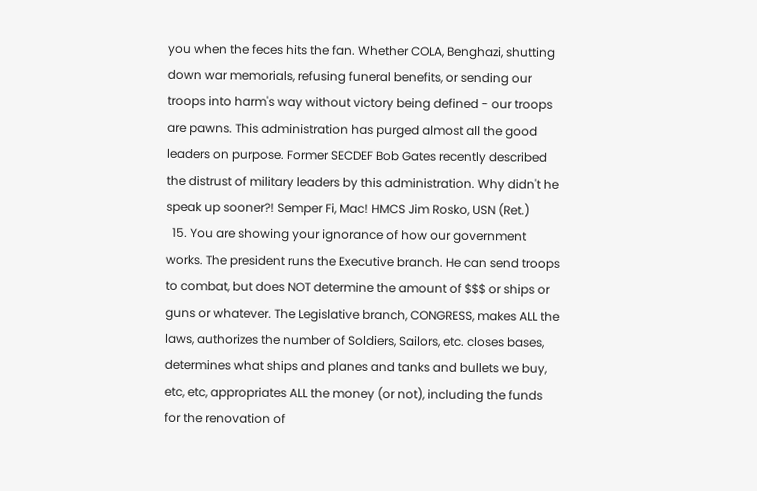you when the feces hits the fan. Whether COLA, Benghazi, shutting down war memorials, refusing funeral benefits, or sending our troops into harm's way without victory being defined - our troops are pawns. This administration has purged almost all the good leaders on purpose. Former SECDEF Bob Gates recently described the distrust of military leaders by this administration. Why didn't he speak up sooner?! Semper Fi, Mac! HMCS Jim Rosko, USN (Ret.)
  15. You are showing your ignorance of how our government works. The president runs the Executive branch. He can send troops to combat, but does NOT determine the amount of $$$ or ships or guns or whatever. The Legislative branch, CONGRESS, makes ALL the laws, authorizes the number of Soldiers, Sailors, etc. closes bases, determines what ships and planes and tanks and bullets we buy, etc, etc, appropriates ALL the money (or not), including the funds for the renovation of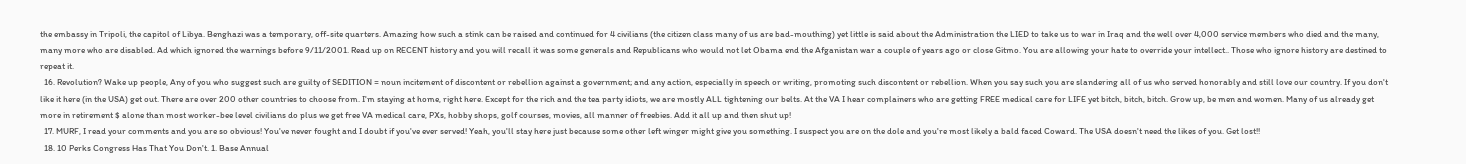the embassy in Tripoli, the capitol of Libya. Benghazi was a temporary, off-site quarters. Amazing how such a stink can be raised and continued for 4 civilians (the citizen class many of us are bad-mouthing) yet little is said about the Administration the LIED to take us to war in Iraq and the well over 4,000 service members who died and the many, many more who are disabled. Ad which ignored the warnings before 9/11/2001. Read up on RECENT history and you will recall it was some generals and Republicans who would not let Obama end the Afganistan war a couple of years ago or close Gitmo. You are allowing your hate to override your intellect.. Those who ignore history are destined to repeat it.
  16. Revolution? Wake up people, Any of you who suggest such are guilty of SEDITION = noun incitement of discontent or rebellion against a government; and any action, especially in speech or writing, promoting such discontent or rebellion. When you say such you are slandering all of us who served honorably and still love our country. If you don't like it here (in the USA) get out. There are over 200 other countries to choose from. I'm staying at home, right here. Except for the rich and the tea party idiots, we are mostly ALL tightening our belts. At the VA I hear complainers who are getting FREE medical care for LIFE yet bitch, bitch, bitch. Grow up, be men and women. Many of us already get more in retirement $ alone than most worker-bee level civilians do plus we get free VA medical care, PXs, hobby shops, golf courses, movies, all manner of freebies. Add it all up and then shut up!
  17. MURF, I read your comments and you are so obvious! You've never fought and I doubt if you've ever served! Yeah, you'll stay here just because some other left winger might give you something. I suspect you are on the dole and you're most likely a bald faced Coward. The USA doesn't need the likes of you. Get lost!!
  18. 10 Perks Congress Has That You Don't. 1. Base Annual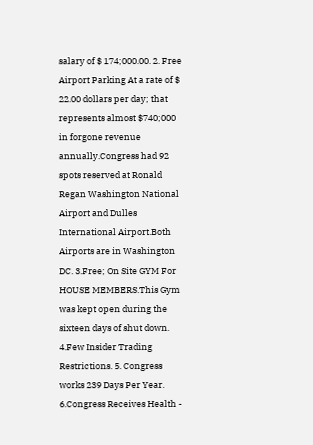salary of $ 174;000.00. 2. Free Airport Parking At a rate of $ 22.00 dollars per day; that represents almost $740;000 in forgone revenue annually.Congress had 92 spots reserved at Ronald Regan Washington National Airport and Dulles International Airport.Both Airports are in Washington DC. 3.Free; On Site GYM For HOUSE MEMBERS.This Gym was kept open during the sixteen days of shut down. 4.Few Insider Trading Restrictions. 5. Congress works 239 Days Per Year. 6.Congress Receives Health -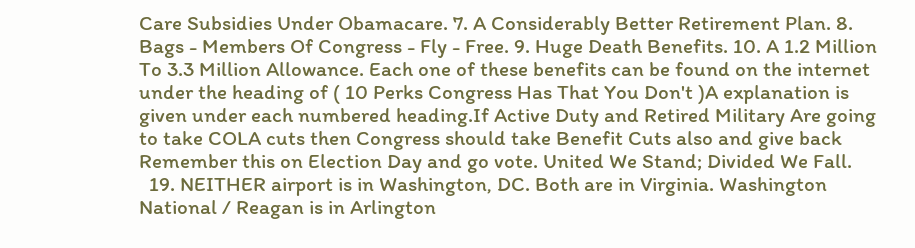Care Subsidies Under Obamacare. 7. A Considerably Better Retirement Plan. 8. Bags - Members Of Congress - Fly - Free. 9. Huge Death Benefits. 10. A 1.2 Million To 3.3 Million Allowance. Each one of these benefits can be found on the internet under the heading of ( 10 Perks Congress Has That You Don't )A explanation is given under each numbered heading.If Active Duty and Retired Military Are going to take COLA cuts then Congress should take Benefit Cuts also and give back Remember this on Election Day and go vote. United We Stand; Divided We Fall.
  19. NEITHER airport is in Washington, DC. Both are in Virginia. Washington National / Reagan is in Arlington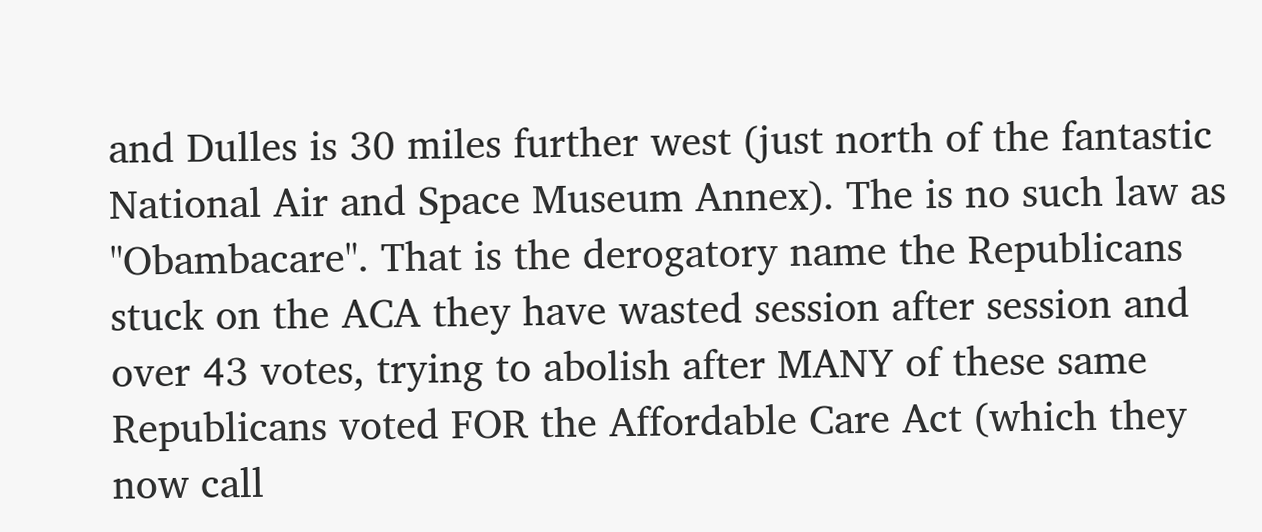and Dulles is 30 miles further west (just north of the fantastic National Air and Space Museum Annex). The is no such law as "Obambacare". That is the derogatory name the Republicans stuck on the ACA they have wasted session after session and over 43 votes, trying to abolish after MANY of these same Republicans voted FOR the Affordable Care Act (which they now call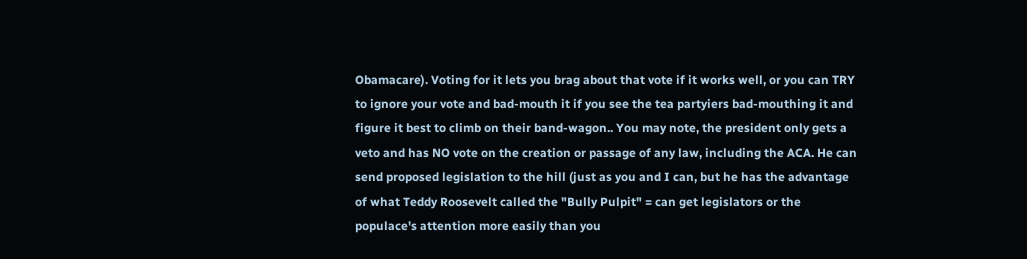Obamacare). Voting for it lets you brag about that vote if it works well, or you can TRY to ignore your vote and bad-mouth it if you see the tea partyiers bad-mouthing it and figure it best to climb on their band-wagon.. You may note, the president only gets a veto and has NO vote on the creation or passage of any law, including the ACA. He can send proposed legislation to the hill (just as you and I can, but he has the advantage of what Teddy Roosevelt called the "Bully Pulpit" = can get legislators or the populace's attention more easily than you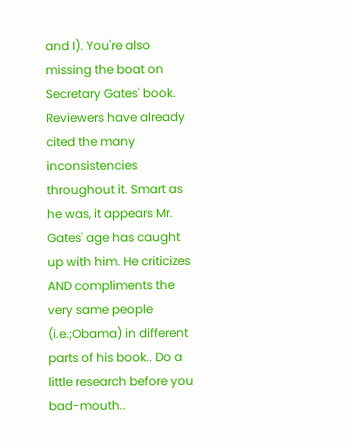and I). You're also missing the boat on Secretary Gates' book. Reviewers have already cited the many inconsistencies throughout it. Smart as he was, it appears Mr. Gates' age has caught up with him. He criticizes AND compliments the very same people (i.e.;Obama) in different parts of his book.. Do a little research before you bad-mouth..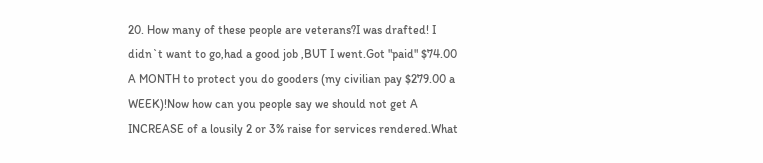20. How many of these people are veterans?I was drafted! I didn`t want to go,had a good job ,BUT I went.Got "paid" $74.00 A MONTH to protect you do gooders (my civilian pay $279.00 a WEEK)!Now how can you people say we should not get A INCREASE of a lousily 2 or 3% raise for services rendered.What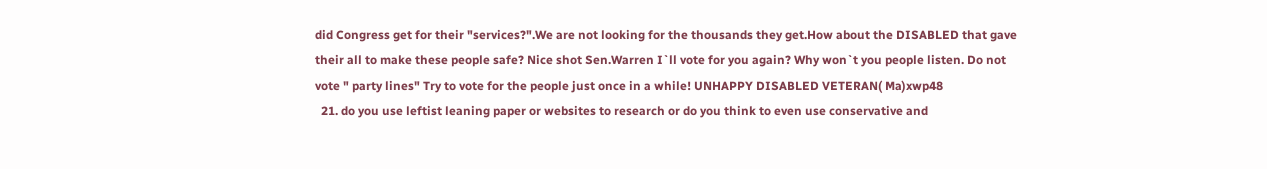did Congress get for their "services?".We are not looking for the thousands they get.How about the DISABLED that gave their all to make these people safe? Nice shot Sen.Warren I`ll vote for you again? Why won`t you people listen. Do not vote " party lines" Try to vote for the people just once in a while! UNHAPPY DISABLED VETERAN( Ma)xwp48
  21. do you use leftist leaning paper or websites to research or do you think to even use conservative and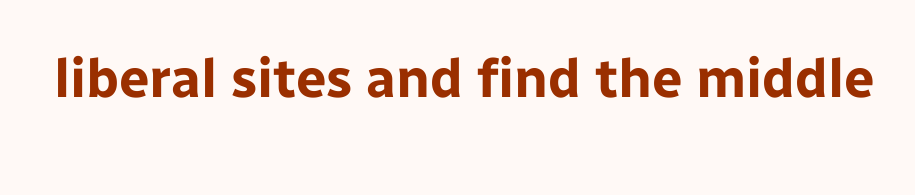liberal sites and find the middle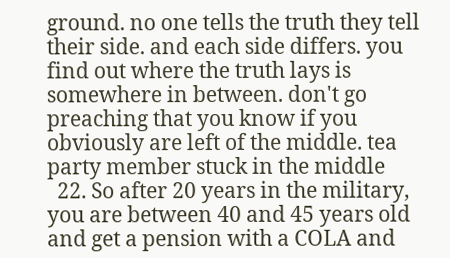ground. no one tells the truth they tell their side. and each side differs. you find out where the truth lays is somewhere in between. don't go preaching that you know if you obviously are left of the middle. tea party member stuck in the middle
  22. So after 20 years in the military, you are between 40 and 45 years old and get a pension with a COLA and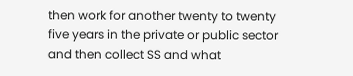then work for another twenty to twenty five years in the private or public sector and then collect SS and what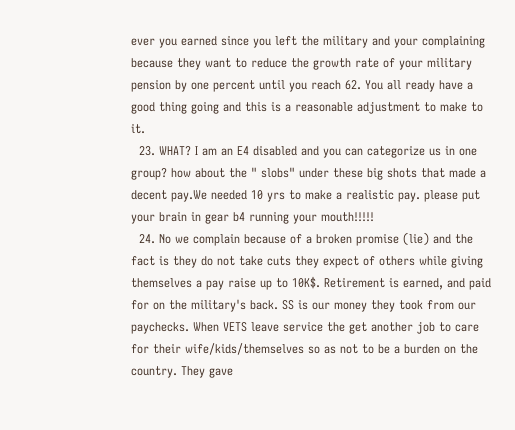ever you earned since you left the military and your complaining because they want to reduce the growth rate of your military pension by one percent until you reach 62. You all ready have a good thing going and this is a reasonable adjustment to make to it.
  23. WHAT? I am an E4 disabled and you can categorize us in one group? how about the " slobs" under these big shots that made a decent pay.We needed 10 yrs to make a realistic pay. please put your brain in gear b4 running your mouth!!!!!
  24. No we complain because of a broken promise (lie) and the fact is they do not take cuts they expect of others while giving themselves a pay raise up to 10K$. Retirement is earned, and paid for on the military's back. SS is our money they took from our paychecks. When VETS leave service the get another job to care for their wife/kids/themselves so as not to be a burden on the country. They gave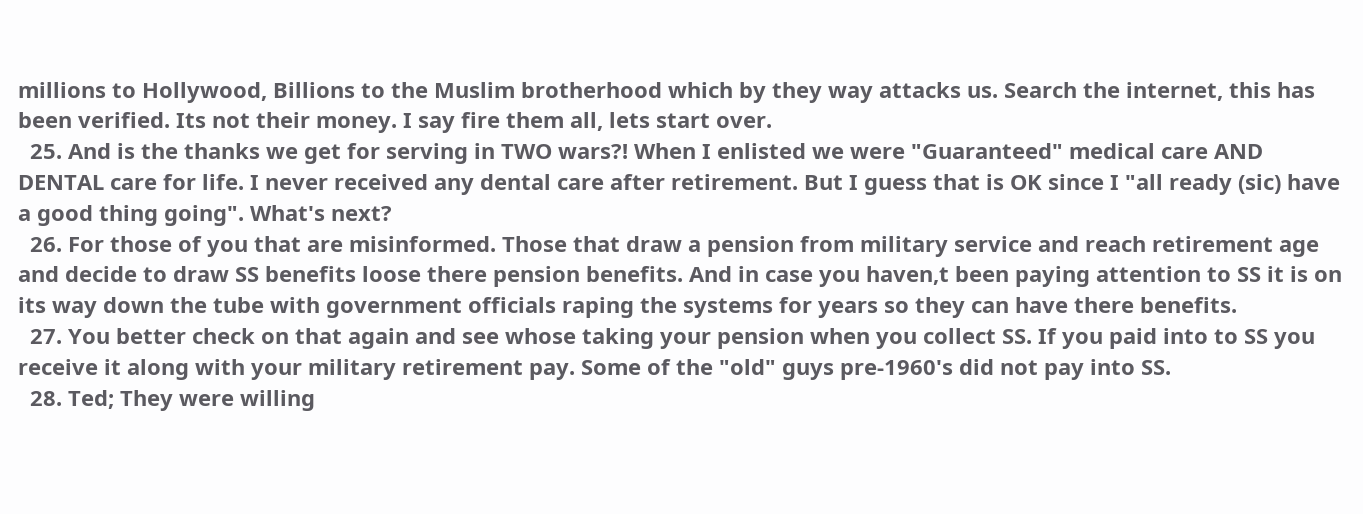millions to Hollywood, Billions to the Muslim brotherhood which by they way attacks us. Search the internet, this has been verified. Its not their money. I say fire them all, lets start over.
  25. And is the thanks we get for serving in TWO wars?! When I enlisted we were "Guaranteed" medical care AND DENTAL care for life. I never received any dental care after retirement. But I guess that is OK since I "all ready (sic) have a good thing going". What's next?
  26. For those of you that are misinformed. Those that draw a pension from military service and reach retirement age and decide to draw SS benefits loose there pension benefits. And in case you haven,t been paying attention to SS it is on its way down the tube with government officials raping the systems for years so they can have there benefits.
  27. You better check on that again and see whose taking your pension when you collect SS. If you paid into to SS you receive it along with your military retirement pay. Some of the "old" guys pre-1960's did not pay into SS.
  28. Ted; They were willing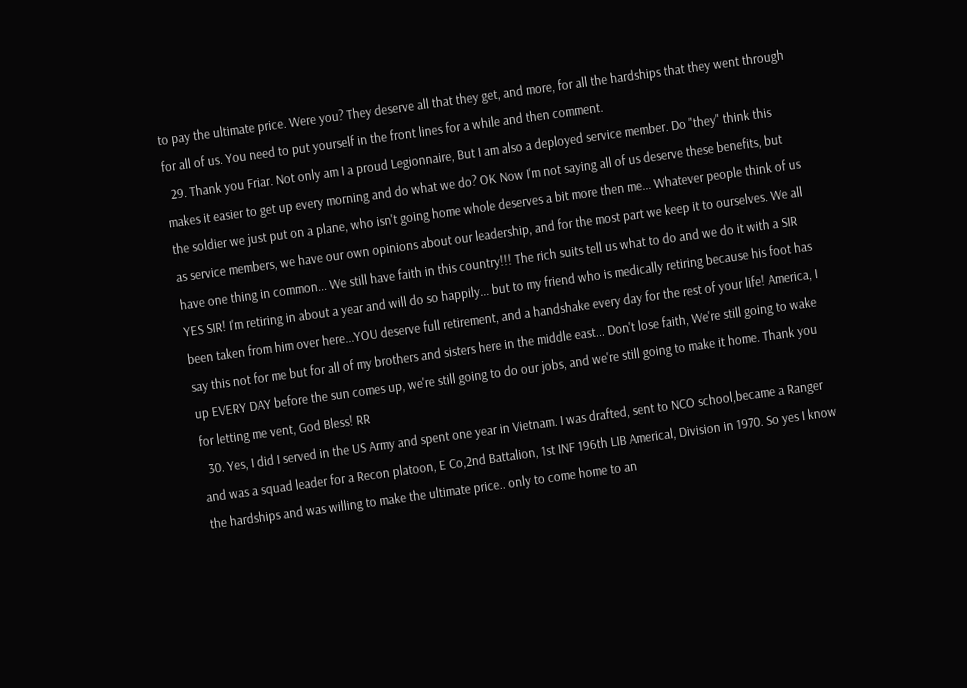to pay the ultimate price. Were you? They deserve all that they get, and more, for all the hardships that they went through for all of us. You need to put yourself in the front lines for a while and then comment.
  29. Thank you Friar. Not only am I a proud Legionnaire, But I am also a deployed service member. Do "they" think this makes it easier to get up every morning and do what we do? OK Now I'm not saying all of us deserve these benefits, but the soldier we just put on a plane, who isn't going home whole deserves a bit more then me... Whatever people think of us as service members, we have our own opinions about our leadership, and for the most part we keep it to ourselves. We all have one thing in common... We still have faith in this country!!! The rich suits tell us what to do and we do it with a SIR YES SIR! I'm retiring in about a year and will do so happily... but to my friend who is medically retiring because his foot has been taken from him over here...YOU deserve full retirement, and a handshake every day for the rest of your life! America, I say this not for me but for all of my brothers and sisters here in the middle east... Don't lose faith, We're still going to wake up EVERY DAY before the sun comes up, we're still going to do our jobs, and we're still going to make it home. Thank you for letting me vent, God Bless! RR
  30. Yes, I did I served in the US Army and spent one year in Vietnam. I was drafted, sent to NCO school,became a Ranger and was a squad leader for a Recon platoon, E Co,2nd Battalion, 1st INF 196th LIB Americal, Division in 1970. So yes I know the hardships and was willing to make the ultimate price.. only to come home to an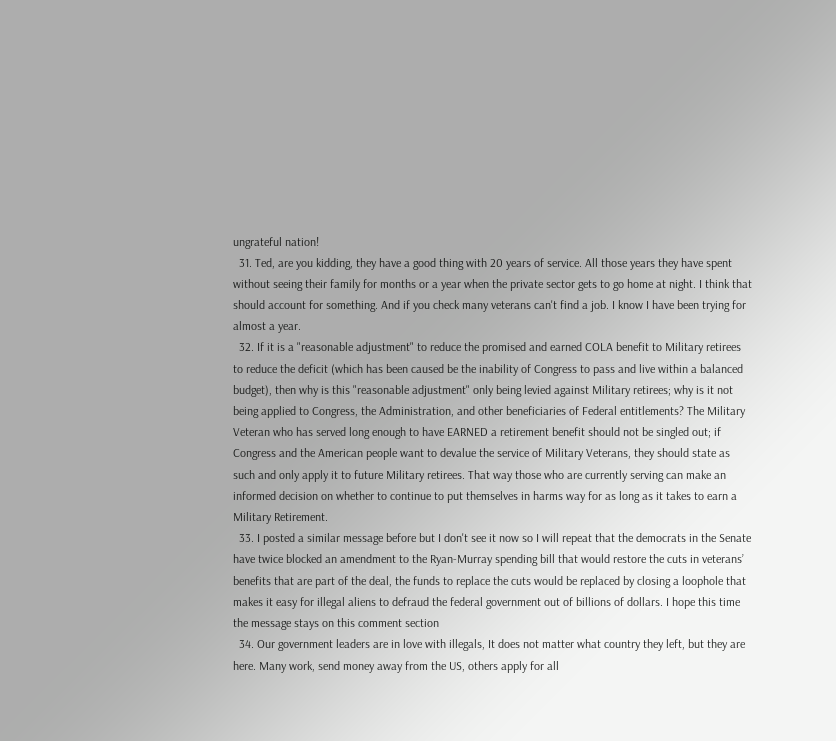ungrateful nation!
  31. Ted, are you kidding, they have a good thing with 20 years of service. All those years they have spent without seeing their family for months or a year when the private sector gets to go home at night. I think that should account for something. And if you check many veterans can't find a job. I know I have been trying for almost a year.
  32. If it is a "reasonable adjustment" to reduce the promised and earned COLA benefit to Military retirees to reduce the deficit (which has been caused be the inability of Congress to pass and live within a balanced budget), then why is this "reasonable adjustment" only being levied against Military retirees; why is it not being applied to Congress, the Administration, and other beneficiaries of Federal entitlements? The Military Veteran who has served long enough to have EARNED a retirement benefit should not be singled out; if Congress and the American people want to devalue the service of Military Veterans, they should state as such and only apply it to future Military retirees. That way those who are currently serving can make an informed decision on whether to continue to put themselves in harms way for as long as it takes to earn a Military Retirement.
  33. I posted a similar message before but I don't see it now so I will repeat that the democrats in the Senate have twice blocked an amendment to the Ryan-Murray spending bill that would restore the cuts in veterans’ benefits that are part of the deal, the funds to replace the cuts would be replaced by closing a loophole that makes it easy for illegal aliens to defraud the federal government out of billions of dollars. I hope this time the message stays on this comment section
  34. Our government leaders are in love with illegals, It does not matter what country they left, but they are here. Many work, send money away from the US, others apply for all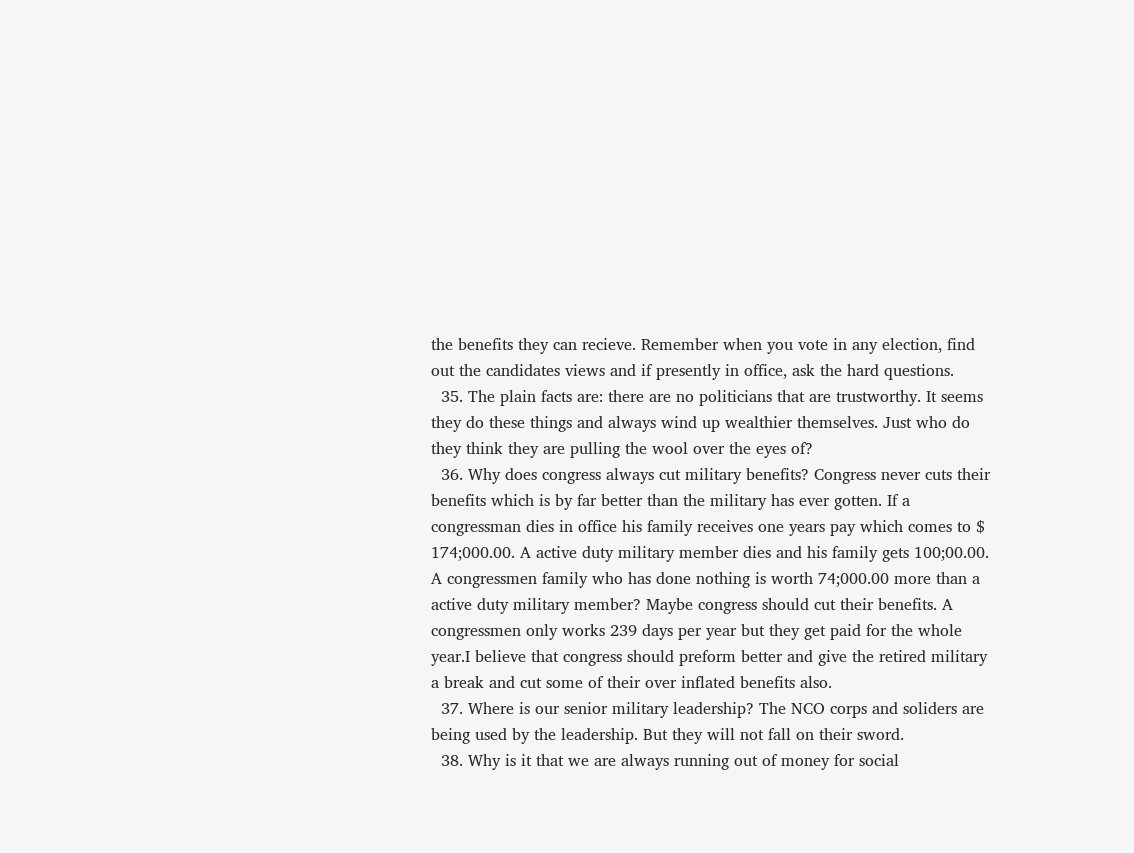the benefits they can recieve. Remember when you vote in any election, find out the candidates views and if presently in office, ask the hard questions.
  35. The plain facts are: there are no politicians that are trustworthy. It seems they do these things and always wind up wealthier themselves. Just who do they think they are pulling the wool over the eyes of?
  36. Why does congress always cut military benefits? Congress never cuts their benefits which is by far better than the military has ever gotten. If a congressman dies in office his family receives one years pay which comes to $ 174;000.00. A active duty military member dies and his family gets 100;00.00. A congressmen family who has done nothing is worth 74;000.00 more than a active duty military member? Maybe congress should cut their benefits. A congressmen only works 239 days per year but they get paid for the whole year.I believe that congress should preform better and give the retired military a break and cut some of their over inflated benefits also.
  37. Where is our senior military leadership? The NCO corps and soliders are being used by the leadership. But they will not fall on their sword.
  38. Why is it that we are always running out of money for social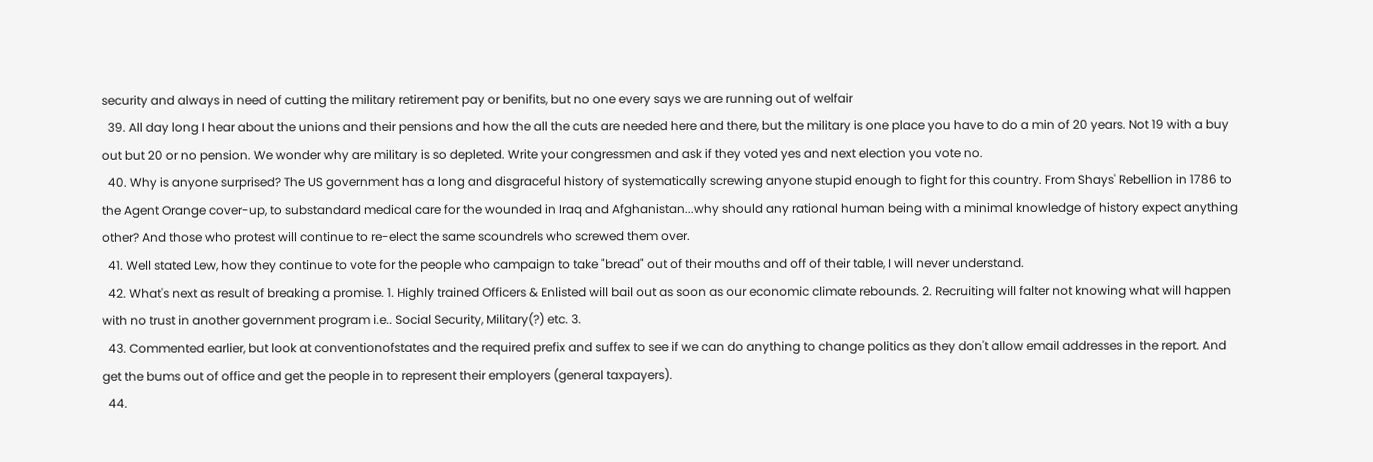security and always in need of cutting the military retirement pay or benifits, but no one every says we are running out of welfair
  39. All day long I hear about the unions and their pensions and how the all the cuts are needed here and there, but the military is one place you have to do a min of 20 years. Not 19 with a buy out but 20 or no pension. We wonder why are military is so depleted. Write your congressmen and ask if they voted yes and next election you vote no.
  40. Why is anyone surprised? The US government has a long and disgraceful history of systematically screwing anyone stupid enough to fight for this country. From Shays' Rebellion in 1786 to the Agent Orange cover-up, to substandard medical care for the wounded in Iraq and Afghanistan...why should any rational human being with a minimal knowledge of history expect anything other? And those who protest will continue to re-elect the same scoundrels who screwed them over.
  41. Well stated Lew, how they continue to vote for the people who campaign to take "bread" out of their mouths and off of their table, I will never understand.
  42. What's next as result of breaking a promise. 1. Highly trained Officers & Enlisted will bail out as soon as our economic climate rebounds. 2. Recruiting will falter not knowing what will happen with no trust in another government program i.e.. Social Security, Military(?) etc. 3.
  43. Commented earlier, but look at conventionofstates and the required prefix and suffex to see if we can do anything to change politics as they don't allow email addresses in the report. And get the bums out of office and get the people in to represent their employers (general taxpayers).
  44.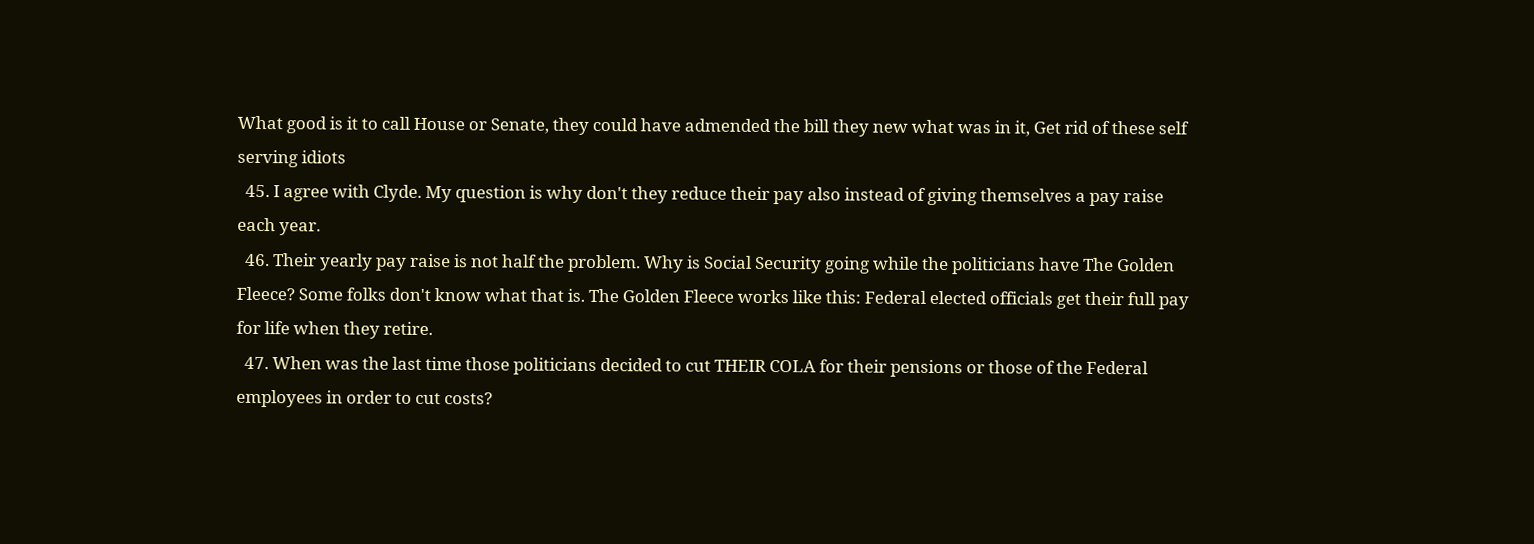What good is it to call House or Senate, they could have admended the bill they new what was in it, Get rid of these self serving idiots
  45. I agree with Clyde. My question is why don't they reduce their pay also instead of giving themselves a pay raise each year.
  46. Their yearly pay raise is not half the problem. Why is Social Security going while the politicians have The Golden Fleece? Some folks don't know what that is. The Golden Fleece works like this: Federal elected officials get their full pay for life when they retire.
  47. When was the last time those politicians decided to cut THEIR COLA for their pensions or those of the Federal employees in order to cut costs?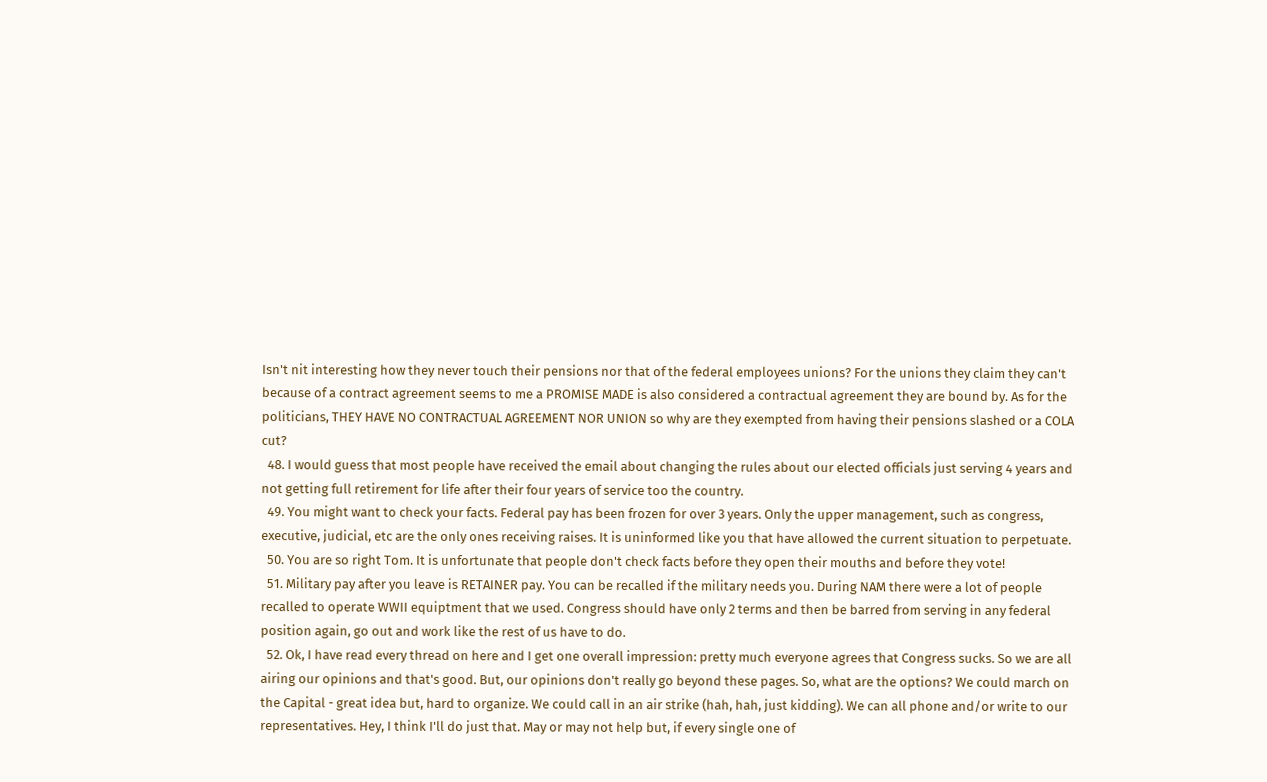Isn't nit interesting how they never touch their pensions nor that of the federal employees unions? For the unions they claim they can't because of a contract agreement seems to me a PROMISE MADE is also considered a contractual agreement they are bound by. As for the politicians, THEY HAVE NO CONTRACTUAL AGREEMENT NOR UNION so why are they exempted from having their pensions slashed or a COLA cut?
  48. I would guess that most people have received the email about changing the rules about our elected officials just serving 4 years and not getting full retirement for life after their four years of service too the country.
  49. You might want to check your facts. Federal pay has been frozen for over 3 years. Only the upper management, such as congress, executive, judicial, etc are the only ones receiving raises. It is uninformed like you that have allowed the current situation to perpetuate.
  50. You are so right Tom. It is unfortunate that people don't check facts before they open their mouths and before they vote!
  51. Military pay after you leave is RETAINER pay. You can be recalled if the military needs you. During NAM there were a lot of people recalled to operate WWII equiptment that we used. Congress should have only 2 terms and then be barred from serving in any federal position again, go out and work like the rest of us have to do.
  52. Ok, I have read every thread on here and I get one overall impression: pretty much everyone agrees that Congress sucks. So we are all airing our opinions and that's good. But, our opinions don't really go beyond these pages. So, what are the options? We could march on the Capital - great idea but, hard to organize. We could call in an air strike (hah, hah, just kidding). We can all phone and/or write to our representatives. Hey, I think I'll do just that. May or may not help but, if every single one of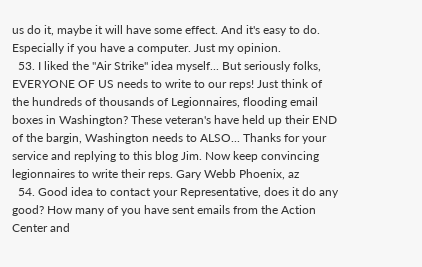us do it, maybe it will have some effect. And it's easy to do. Especially if you have a computer. Just my opinion.
  53. I liked the "Air Strike" idea myself... But seriously folks, EVERYONE OF US needs to write to our reps! Just think of the hundreds of thousands of Legionnaires, flooding email boxes in Washington? These veteran's have held up their END of the bargin, Washington needs to ALSO... Thanks for your service and replying to this blog Jim. Now keep convincing legionnaires to write their reps. Gary Webb Phoenix, az
  54. Good idea to contact your Representative, does it do any good? How many of you have sent emails from the Action Center and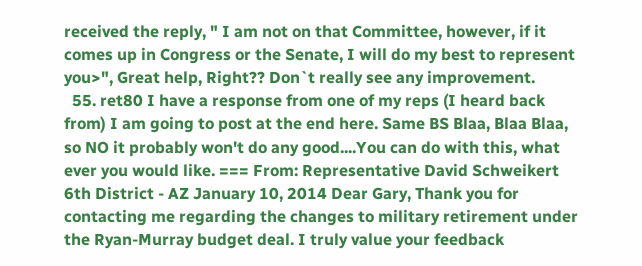received the reply, " I am not on that Committee, however, if it comes up in Congress or the Senate, I will do my best to represent you>", Great help, Right?? Don`t really see any improvement.
  55. ret80 I have a response from one of my reps (I heard back from) I am going to post at the end here. Same BS Blaa, Blaa Blaa, so NO it probably won't do any good....You can do with this, what ever you would like. === From: Representative David Schweikert 6th District - AZ January 10, 2014 Dear Gary, Thank you for contacting me regarding the changes to military retirement under the Ryan-Murray budget deal. I truly value your feedback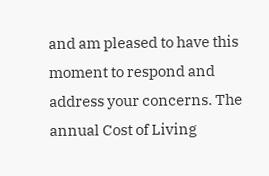and am pleased to have this moment to respond and address your concerns. The annual Cost of Living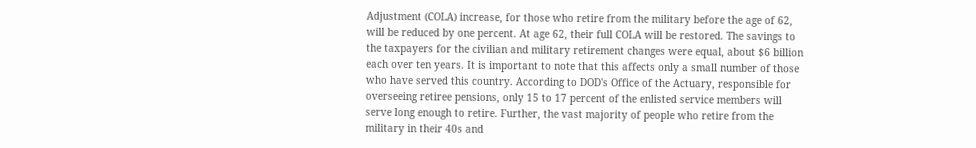Adjustment (COLA) increase, for those who retire from the military before the age of 62, will be reduced by one percent. At age 62, their full COLA will be restored. The savings to the taxpayers for the civilian and military retirement changes were equal, about $6 billion each over ten years. It is important to note that this affects only a small number of those who have served this country. According to DOD's Office of the Actuary, responsible for overseeing retiree pensions, only 15 to 17 percent of the enlisted service members will serve long enough to retire. Further, the vast majority of people who retire from the military in their 40s and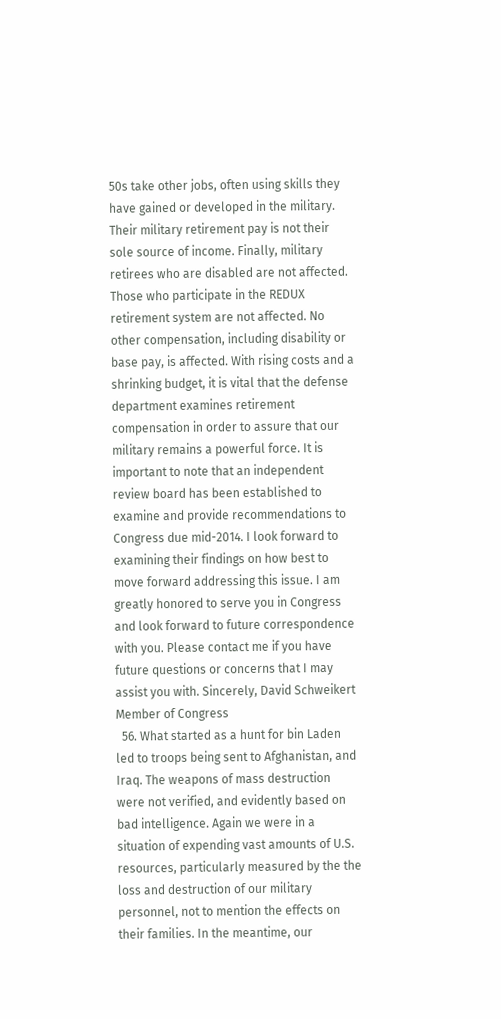50s take other jobs, often using skills they have gained or developed in the military. Their military retirement pay is not their sole source of income. Finally, military retirees who are disabled are not affected. Those who participate in the REDUX retirement system are not affected. No other compensation, including disability or base pay, is affected. With rising costs and a shrinking budget, it is vital that the defense department examines retirement compensation in order to assure that our military remains a powerful force. It is important to note that an independent review board has been established to examine and provide recommendations to Congress due mid-2014. I look forward to examining their findings on how best to move forward addressing this issue. I am greatly honored to serve you in Congress and look forward to future correspondence with you. Please contact me if you have future questions or concerns that I may assist you with. Sincerely, David Schweikert Member of Congress
  56. What started as a hunt for bin Laden led to troops being sent to Afghanistan, and Iraq. The weapons of mass destruction were not verified, and evidently based on bad intelligence. Again we were in a situation of expending vast amounts of U.S. resources, particularly measured by the the loss and destruction of our military personnel, not to mention the effects on their families. In the meantime, our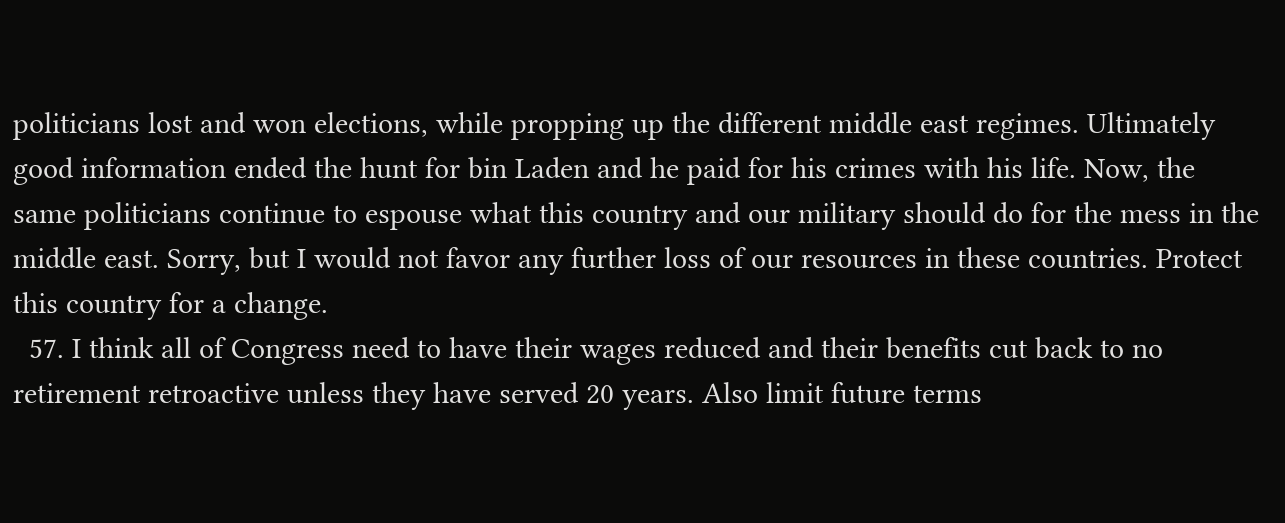politicians lost and won elections, while propping up the different middle east regimes. Ultimately good information ended the hunt for bin Laden and he paid for his crimes with his life. Now, the same politicians continue to espouse what this country and our military should do for the mess in the middle east. Sorry, but I would not favor any further loss of our resources in these countries. Protect this country for a change.
  57. I think all of Congress need to have their wages reduced and their benefits cut back to no retirement retroactive unless they have served 20 years. Also limit future terms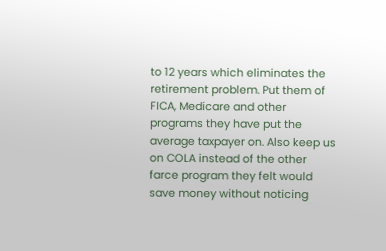to 12 years which eliminates the retirement problem. Put them of FICA, Medicare and other programs they have put the average taxpayer on. Also keep us on COLA instead of the other farce program they felt would save money without noticing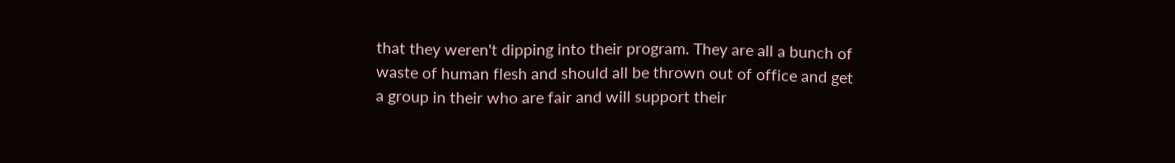that they weren't dipping into their program. They are all a bunch of waste of human flesh and should all be thrown out of office and get a group in their who are fair and will support their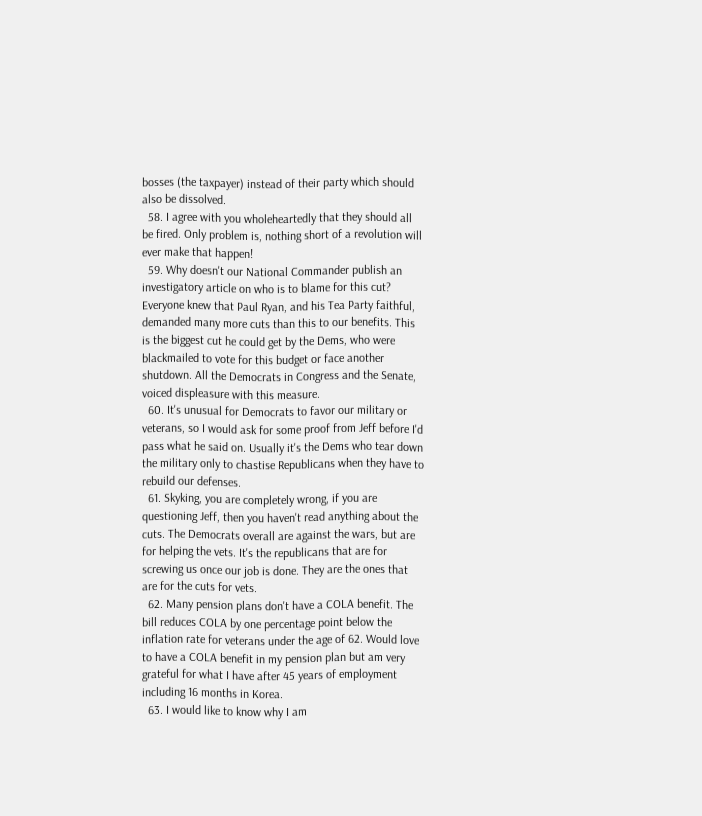bosses (the taxpayer) instead of their party which should also be dissolved.
  58. I agree with you wholeheartedly that they should all be fired. Only problem is, nothing short of a revolution will ever make that happen!
  59. Why doesn't our National Commander publish an investigatory article on who is to blame for this cut? Everyone knew that Paul Ryan, and his Tea Party faithful, demanded many more cuts than this to our benefits. This is the biggest cut he could get by the Dems, who were blackmailed to vote for this budget or face another shutdown. All the Democrats in Congress and the Senate, voiced displeasure with this measure.
  60. It's unusual for Democrats to favor our military or veterans, so I would ask for some proof from Jeff before I'd pass what he said on. Usually it's the Dems who tear down the military only to chastise Republicans when they have to rebuild our defenses.
  61. Skyking, you are completely wrong, if you are questioning Jeff, then you haven't read anything about the cuts. The Democrats overall are against the wars, but are for helping the vets. It's the republicans that are for screwing us once our job is done. They are the ones that are for the cuts for vets.
  62. Many pension plans don't have a COLA benefit. The bill reduces COLA by one percentage point below the inflation rate for veterans under the age of 62. Would love to have a COLA benefit in my pension plan but am very grateful for what I have after 45 years of employment including 16 months in Korea.
  63. I would like to know why I am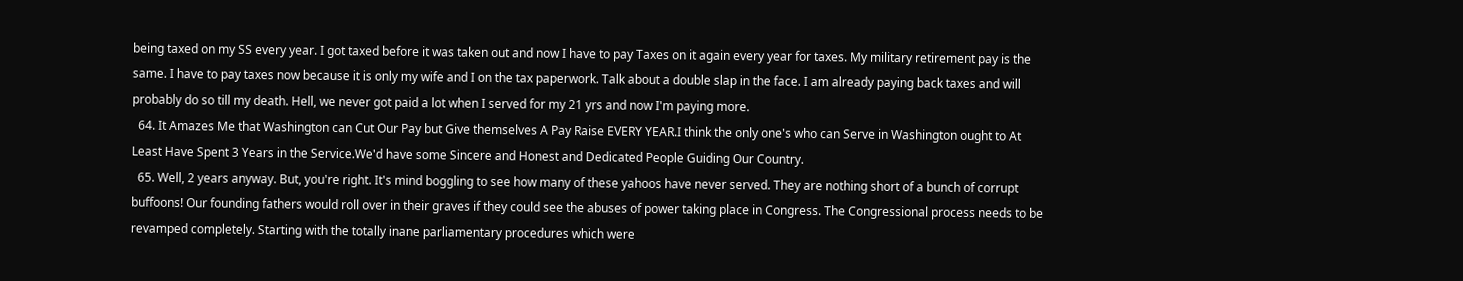being taxed on my SS every year. I got taxed before it was taken out and now I have to pay Taxes on it again every year for taxes. My military retirement pay is the same. I have to pay taxes now because it is only my wife and I on the tax paperwork. Talk about a double slap in the face. I am already paying back taxes and will probably do so till my death. Hell, we never got paid a lot when I served for my 21 yrs and now I'm paying more.
  64. It Amazes Me that Washington can Cut Our Pay but Give themselves A Pay Raise EVERY YEAR.I think the only one's who can Serve in Washington ought to At Least Have Spent 3 Years in the Service.We'd have some Sincere and Honest and Dedicated People Guiding Our Country.
  65. Well, 2 years anyway. But, you're right. It's mind boggling to see how many of these yahoos have never served. They are nothing short of a bunch of corrupt buffoons! Our founding fathers would roll over in their graves if they could see the abuses of power taking place in Congress. The Congressional process needs to be revamped completely. Starting with the totally inane parliamentary procedures which were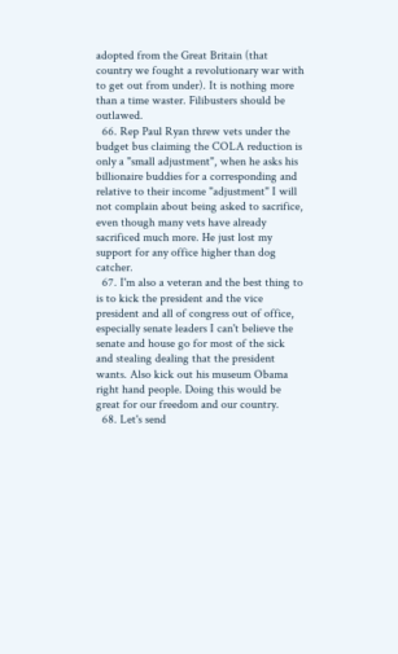adopted from the Great Britain (that country we fought a revolutionary war with to get out from under). It is nothing more than a time waster. Filibusters should be outlawed.
  66. Rep Paul Ryan threw vets under the budget bus claiming the COLA reduction is only a "small adjustment", when he asks his billionaire buddies for a corresponding and relative to their income "adjustment" I will not complain about being asked to sacrifice, even though many vets have already sacrificed much more. He just lost my support for any office higher than dog catcher.
  67. I'm also a veteran and the best thing to is to kick the president and the vice president and all of congress out of office, especially senate leaders I can't believe the senate and house go for most of the sick and stealing dealing that the president wants. Also kick out his museum Obama right hand people. Doing this would be great for our freedom and our country.
  68. Let's send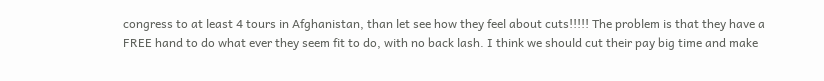congress to at least 4 tours in Afghanistan, than let see how they feel about cuts!!!!! The problem is that they have a FREE hand to do what ever they seem fit to do, with no back lash. I think we should cut their pay big time and make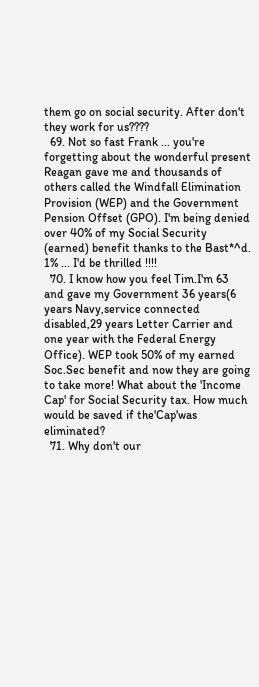them go on social security. After don't they work for us????
  69. Not so fast Frank ... you're forgetting about the wonderful present Reagan gave me and thousands of others called the Windfall Elimination Provision (WEP) and the Government Pension Offset (GPO). I'm being denied over 40% of my Social Security (earned) benefit thanks to the Bast*^d. 1% ... I'd be thrilled !!!!
  70. I know how you feel Tim.I'm 63 and gave my Government 36 years(6 years Navy,service connected disabled,29 years Letter Carrier and one year with the Federal Energy Office). WEP took 50% of my earned Soc.Sec benefit and now they are going to take more! What about the 'Income Cap' for Social Security tax. How much would be saved if the'Cap'was eliminated?
  71. Why don't our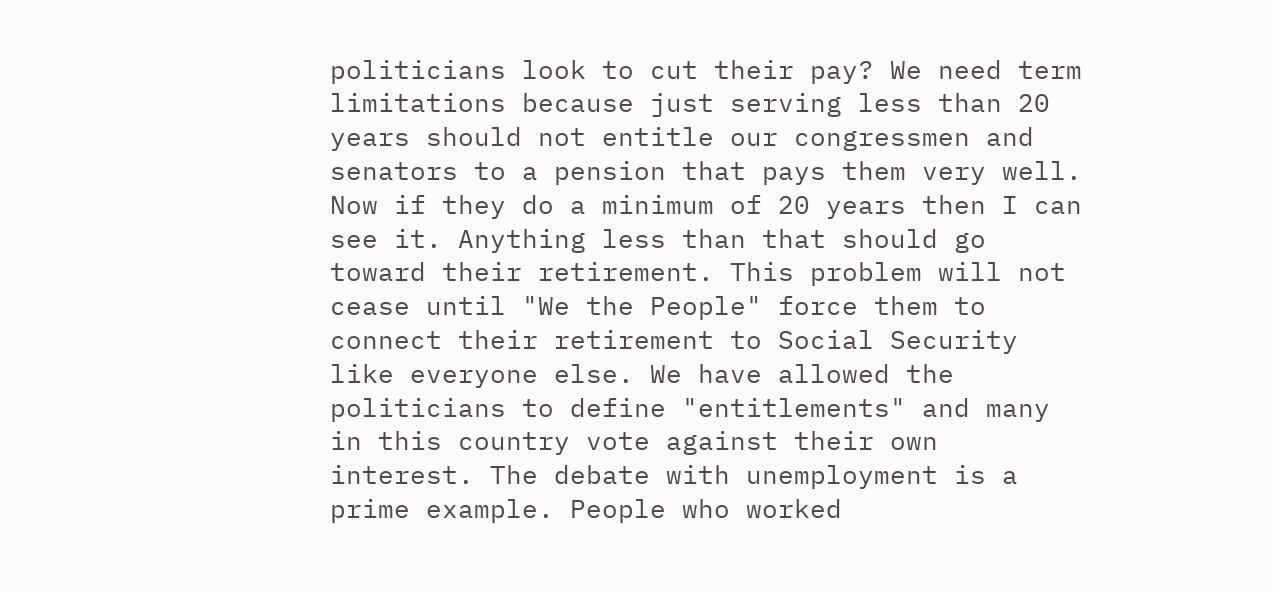politicians look to cut their pay? We need term limitations because just serving less than 20 years should not entitle our congressmen and senators to a pension that pays them very well. Now if they do a minimum of 20 years then I can see it. Anything less than that should go toward their retirement. This problem will not cease until "We the People" force them to connect their retirement to Social Security like everyone else. We have allowed the politicians to define "entitlements" and many in this country vote against their own interest. The debate with unemployment is a prime example. People who worked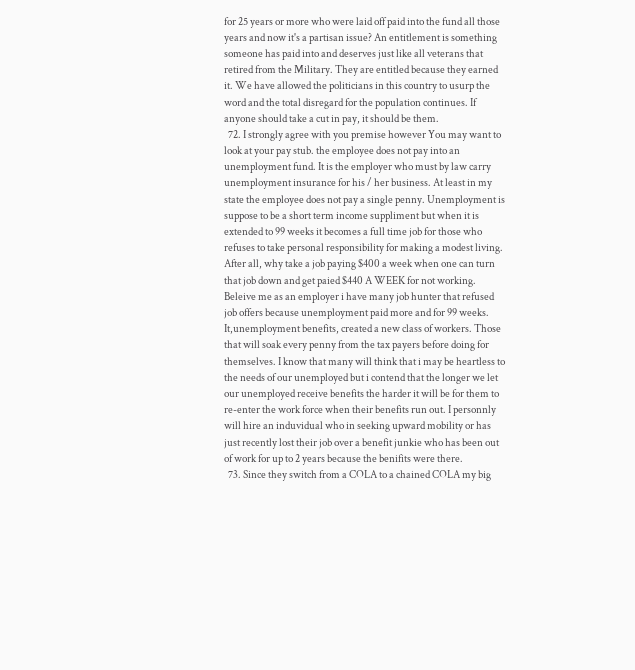for 25 years or more who were laid off paid into the fund all those years and now it's a partisan issue? An entitlement is something someone has paid into and deserves just like all veterans that retired from the Military. They are entitled because they earned it. We have allowed the politicians in this country to usurp the word and the total disregard for the population continues. If anyone should take a cut in pay, it should be them.
  72. I strongly agree with you premise however You may want to look at your pay stub. the employee does not pay into an unemployment fund. It is the employer who must by law carry unemployment insurance for his / her business. At least in my state the employee does not pay a single penny. Unemployment is suppose to be a short term income suppliment but when it is extended to 99 weeks it becomes a full time job for those who refuses to take personal responsibility for making a modest living. After all, why take a job paying $400 a week when one can turn that job down and get paied $440 A WEEK for not working. Beleive me as an employer i have many job hunter that refused job offers because unemployment paid more and for 99 weeks. It,unemployment benefits, created a new class of workers. Those that will soak every penny from the tax payers before doing for themselves. I know that many will think that i may be heartless to the needs of our unemployed but i contend that the longer we let our unemployed receive benefits the harder it will be for them to re-enter the work force when their benefits run out. I personnly will hire an induvidual who in seeking upward mobility or has just recently lost their job over a benefit junkie who has been out of work for up to 2 years because the benifits were there.
  73. Since they switch from a COLA to a chained COLA my big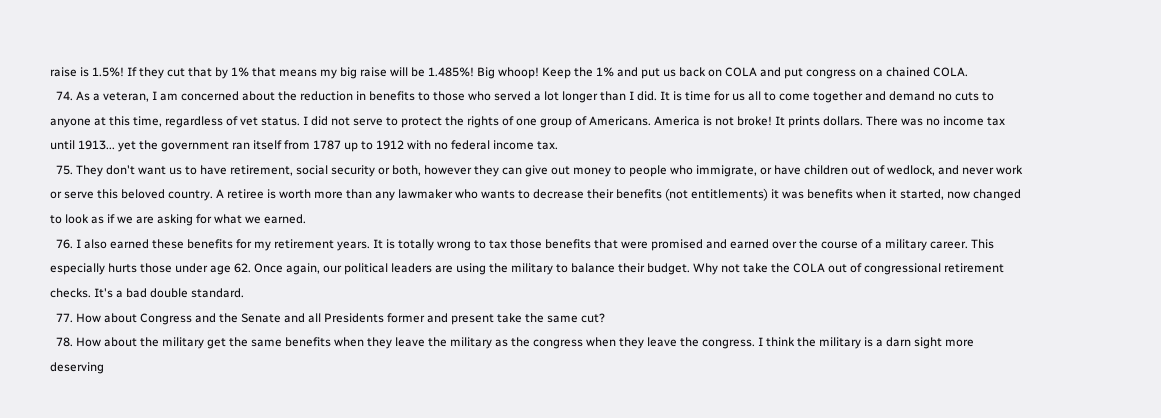raise is 1.5%! If they cut that by 1% that means my big raise will be 1.485%! Big whoop! Keep the 1% and put us back on COLA and put congress on a chained COLA.
  74. As a veteran, I am concerned about the reduction in benefits to those who served a lot longer than I did. It is time for us all to come together and demand no cuts to anyone at this time, regardless of vet status. I did not serve to protect the rights of one group of Americans. America is not broke! It prints dollars. There was no income tax until 1913... yet the government ran itself from 1787 up to 1912 with no federal income tax.
  75. They don't want us to have retirement, social security or both, however they can give out money to people who immigrate, or have children out of wedlock, and never work or serve this beloved country. A retiree is worth more than any lawmaker who wants to decrease their benefits (not entitlements) it was benefits when it started, now changed to look as if we are asking for what we earned.
  76. I also earned these benefits for my retirement years. It is totally wrong to tax those benefits that were promised and earned over the course of a military career. This especially hurts those under age 62. Once again, our political leaders are using the military to balance their budget. Why not take the COLA out of congressional retirement checks. It's a bad double standard.
  77. How about Congress and the Senate and all Presidents former and present take the same cut?
  78. How about the military get the same benefits when they leave the military as the congress when they leave the congress. I think the military is a darn sight more deserving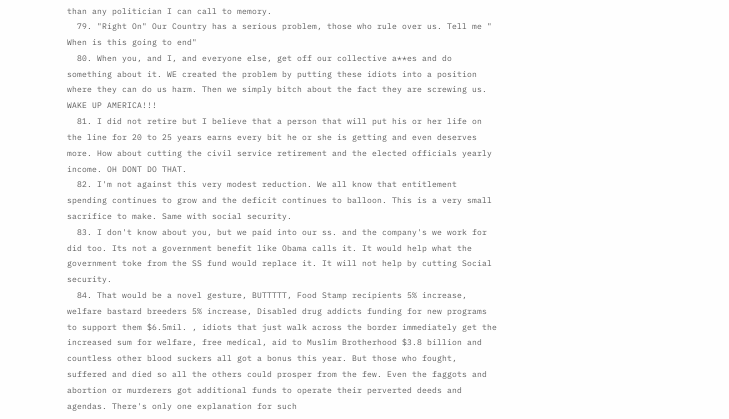than any politician I can call to memory.
  79. "Right On" Our Country has a serious problem, those who rule over us. Tell me " When is this going to end"
  80. When you, and I, and everyone else, get off our collective a**es and do something about it. WE created the problem by putting these idiots into a position where they can do us harm. Then we simply bitch about the fact they are screwing us. WAKE UP AMERICA!!!
  81. I did not retire but I believe that a person that will put his or her life on the line for 20 to 25 years earns every bit he or she is getting and even deserves more. How about cutting the civil service retirement and the elected officials yearly income. OH DONT DO THAT.
  82. I'm not against this very modest reduction. We all know that entitlement spending continues to grow and the deficit continues to balloon. This is a very small sacrifice to make. Same with social security.
  83. I don't know about you, but we paid into our ss. and the company's we work for did too. Its not a government benefit like Obama calls it. It would help what the government toke from the SS fund would replace it. It will not help by cutting Social security.
  84. That would be a novel gesture, BUTTTTT, Food Stamp recipients 5% increase, welfare bastard breeders 5% increase, Disabled drug addicts funding for new programs to support them $6.5mil. , idiots that just walk across the border immediately get the increased sum for welfare, free medical, aid to Muslim Brotherhood $3.8 billion and countless other blood suckers all got a bonus this year. But those who fought, suffered and died so all the others could prosper from the few. Even the faggots and abortion or murderers got additional funds to operate their perverted deeds and agendas. There's only one explanation for such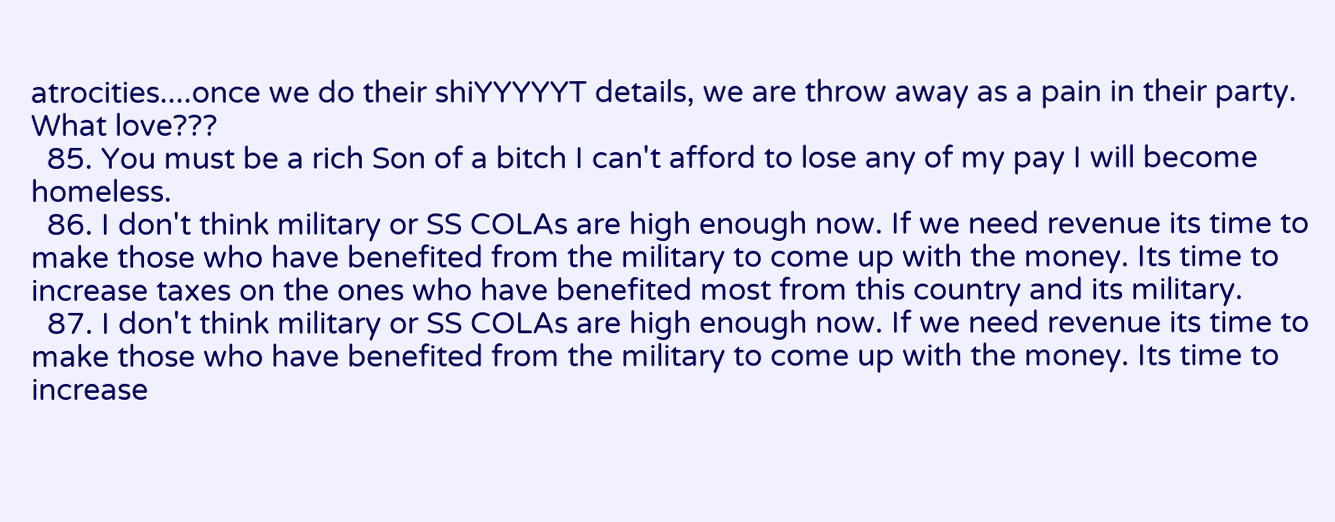atrocities....once we do their shiYYYYYT details, we are throw away as a pain in their party. What love???
  85. You must be a rich Son of a bitch I can't afford to lose any of my pay I will become homeless.
  86. I don't think military or SS COLAs are high enough now. If we need revenue its time to make those who have benefited from the military to come up with the money. Its time to increase taxes on the ones who have benefited most from this country and its military.
  87. I don't think military or SS COLAs are high enough now. If we need revenue its time to make those who have benefited from the military to come up with the money. Its time to increase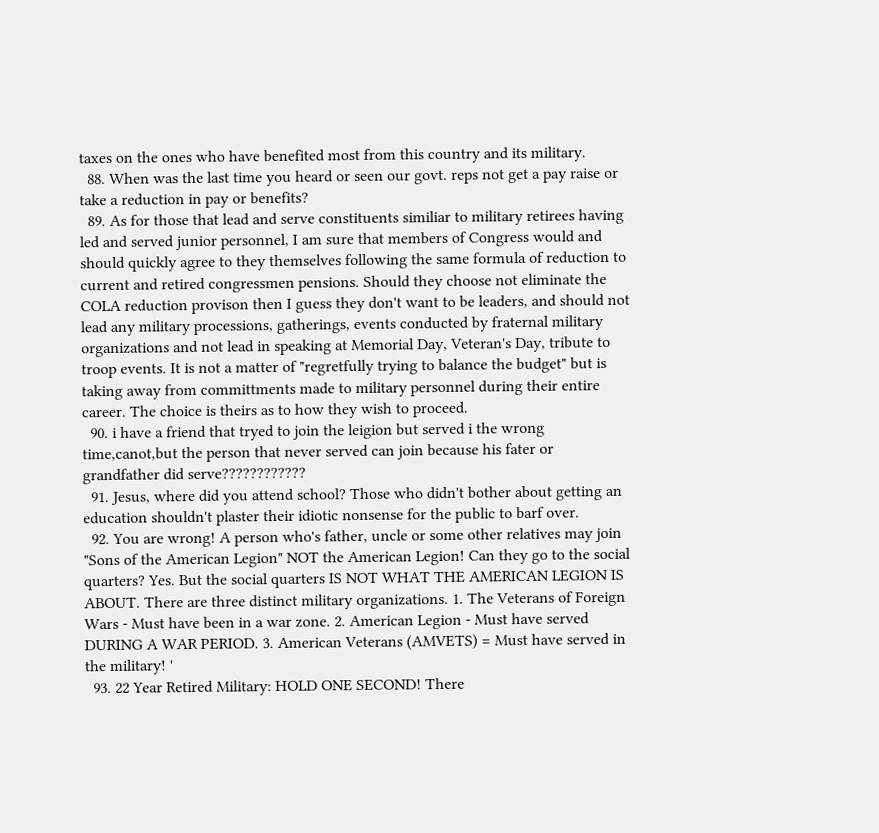taxes on the ones who have benefited most from this country and its military.
  88. When was the last time you heard or seen our govt. reps not get a pay raise or take a reduction in pay or benefits?
  89. As for those that lead and serve constituents similiar to military retirees having led and served junior personnel, I am sure that members of Congress would and should quickly agree to they themselves following the same formula of reduction to current and retired congressmen pensions. Should they choose not eliminate the COLA reduction provison then I guess they don't want to be leaders, and should not lead any military processions, gatherings, events conducted by fraternal military organizations and not lead in speaking at Memorial Day, Veteran's Day, tribute to troop events. It is not a matter of "regretfully trying to balance the budget" but is taking away from committments made to military personnel during their entire career. The choice is theirs as to how they wish to proceed.
  90. i have a friend that tryed to join the leigion but served i the wrong time,canot,but the person that never served can join because his fater or grandfather did serve????????????
  91. Jesus, where did you attend school? Those who didn't bother about getting an education shouldn't plaster their idiotic nonsense for the public to barf over.
  92. You are wrong! A person who's father, uncle or some other relatives may join "Sons of the American Legion" NOT the American Legion! Can they go to the social quarters? Yes. But the social quarters IS NOT WHAT THE AMERICAN LEGION IS ABOUT. There are three distinct military organizations. 1. The Veterans of Foreign Wars - Must have been in a war zone. 2. American Legion - Must have served DURING A WAR PERIOD. 3. American Veterans (AMVETS) = Must have served in the military! '
  93. 22 Year Retired Military: HOLD ONE SECOND! There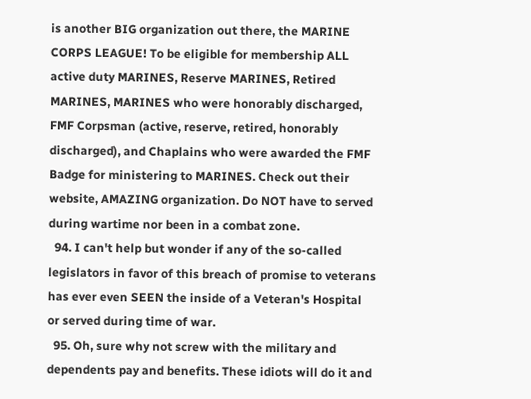is another BIG organization out there, the MARINE CORPS LEAGUE! To be eligible for membership ALL active duty MARINES, Reserve MARINES, Retired MARINES, MARINES who were honorably discharged, FMF Corpsman (active, reserve, retired, honorably discharged), and Chaplains who were awarded the FMF Badge for ministering to MARINES. Check out their website, AMAZING organization. Do NOT have to served during wartime nor been in a combat zone.
  94. I can't help but wonder if any of the so-called legislators in favor of this breach of promise to veterans has ever even SEEN the inside of a Veteran's Hospital or served during time of war.
  95. Oh, sure why not screw with the military and dependents pay and benefits. These idiots will do it and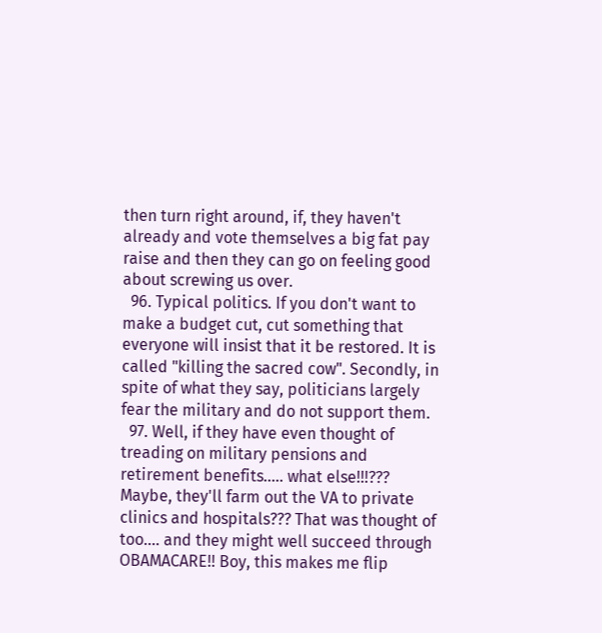then turn right around, if, they haven't already and vote themselves a big fat pay raise and then they can go on feeling good about screwing us over.
  96. Typical politics. If you don't want to make a budget cut, cut something that everyone will insist that it be restored. It is called "killing the sacred cow". Secondly, in spite of what they say, politicians largely fear the military and do not support them.
  97. Well, if they have even thought of treading on military pensions and retirement benefits..... what else!!!??? Maybe, they'll farm out the VA to private clinics and hospitals??? That was thought of too.... and they might well succeed through OBAMACARE!! Boy, this makes me flip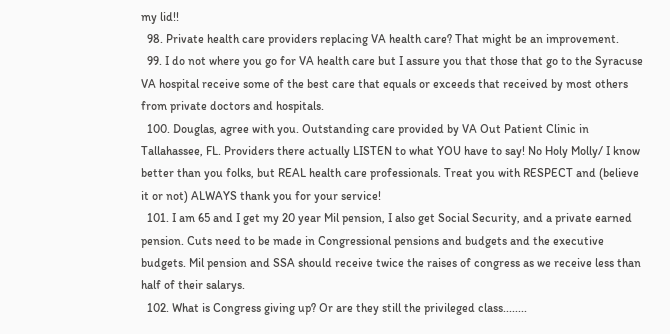my lid!!
  98. Private health care providers replacing VA health care? That might be an improvement.
  99. I do not where you go for VA health care but I assure you that those that go to the Syracuse VA hospital receive some of the best care that equals or exceeds that received by most others from private doctors and hospitals.
  100. Douglas, agree with you. Outstanding care provided by VA Out Patient Clinic in Tallahassee, FL. Providers there actually LISTEN to what YOU have to say! No Holy Molly/ I know better than you folks, but REAL health care professionals. Treat you with RESPECT and (believe it or not) ALWAYS thank you for your service!
  101. I am 65 and I get my 20 year Mil pension, I also get Social Security, and a private earned pension. Cuts need to be made in Congressional pensions and budgets and the executive budgets. Mil pension and SSA should receive twice the raises of congress as we receive less than half of their salarys.
  102. What is Congress giving up? Or are they still the privileged class........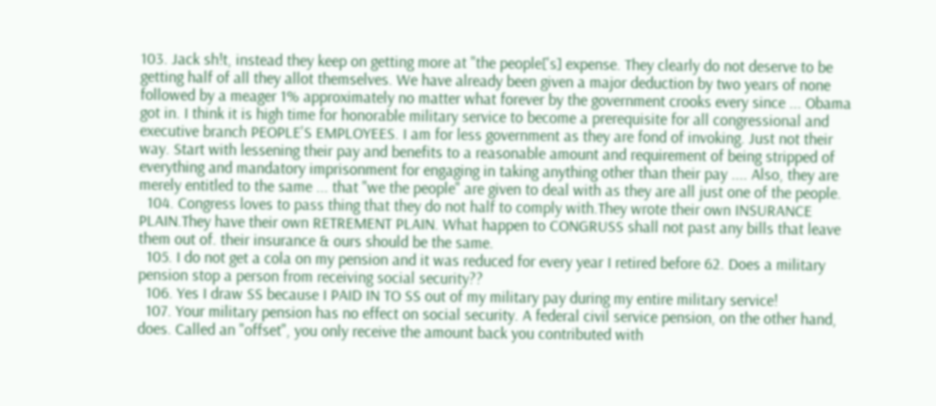103. Jack sh!t, instead they keep on getting more at "the people['s] expense. They clearly do not deserve to be getting half of all they allot themselves. We have already been given a major deduction by two years of none followed by a meager 1% approximately no matter what forever by the government crooks every since ... Obama got in. I think it is high time for honorable military service to become a prerequisite for all congressional and executive branch PEOPLE'S EMPLOYEES. I am for less government as they are fond of invoking. Just not their way. Start with lessening their pay and benefits to a reasonable amount and requirement of being stripped of everything and mandatory imprisonment for engaging in taking anything other than their pay .... Also, they are merely entitled to the same ... that "we the people" are given to deal with as they are all just one of the people.
  104. Congress loves to pass thing that they do not half to comply with.They wrote their own INSURANCE PLAIN.They have their own RETREMENT PLAIN. What happen to CONGRUSS shall not past any bills that leave them out of. their insurance & ours should be the same.
  105. I do not get a cola on my pension and it was reduced for every year I retired before 62. Does a military pension stop a person from receiving social security??
  106. Yes I draw SS because I PAID IN TO SS out of my military pay during my entire military service!
  107. Your military pension has no effect on social security. A federal civil service pension, on the other hand, does. Called an "offset", you only receive the amount back you contributed with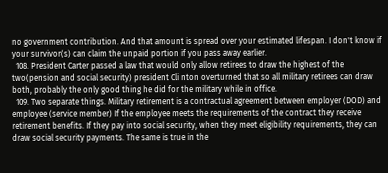no government contribution. And that amount is spread over your estimated lifespan. I don't know if your survivor(s) can claim the unpaid portion if you pass away earlier.
  108. President Carter passed a law that would only allow retirees to draw the highest of the two(pension and social security) president Cli nton overturned that so all military retirees can draw both, probably the only good thing he did for the military while in office.
  109. Two separate things. Military retirement is a contractual agreement between employer (DOD) and employee (service member) If the employee meets the requirements of the contract they receive retirement benefits. If they pay into social security, when they meet eligibility requirements, they can draw social security payments. The same is true in the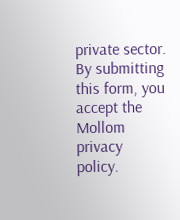private sector.
By submitting this form, you accept the Mollom privacy policy.